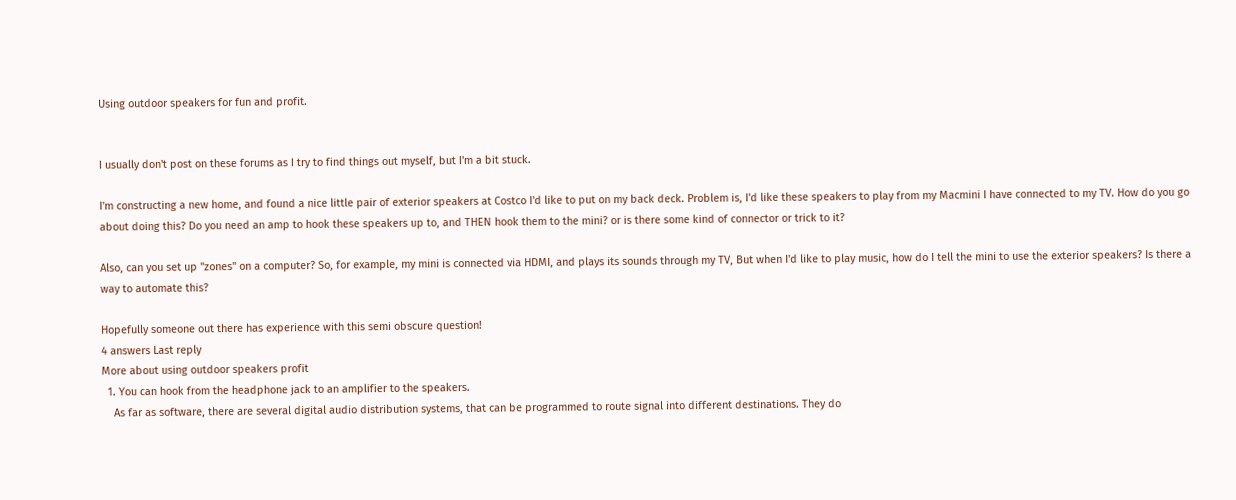Using outdoor speakers for fun and profit.


I usually don't post on these forums as I try to find things out myself, but I'm a bit stuck.

I'm constructing a new home, and found a nice little pair of exterior speakers at Costco I'd like to put on my back deck. Problem is, I'd like these speakers to play from my Macmini I have connected to my TV. How do you go about doing this? Do you need an amp to hook these speakers up to, and THEN hook them to the mini? or is there some kind of connector or trick to it?

Also, can you set up "zones" on a computer? So, for example, my mini is connected via HDMI, and plays its sounds through my TV, But when I'd like to play music, how do I tell the mini to use the exterior speakers? Is there a way to automate this?

Hopefully someone out there has experience with this semi obscure question!
4 answers Last reply
More about using outdoor speakers profit
  1. You can hook from the headphone jack to an amplifier to the speakers.
    As far as software, there are several digital audio distribution systems, that can be programmed to route signal into different destinations. They do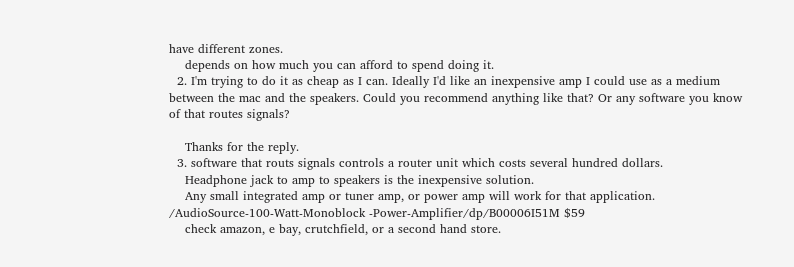have different zones.
    depends on how much you can afford to spend doing it.
  2. I'm trying to do it as cheap as I can. Ideally I'd like an inexpensive amp I could use as a medium between the mac and the speakers. Could you recommend anything like that? Or any software you know of that routes signals?

    Thanks for the reply.
  3. software that routs signals controls a router unit which costs several hundred dollars.
    Headphone jack to amp to speakers is the inexpensive solution.
    Any small integrated amp or tuner amp, or power amp will work for that application. /AudioSource-100-Watt-Monoblock -Power-Amplifier/dp/B00006I51M $59
    check amazon, e bay, crutchfield, or a second hand store.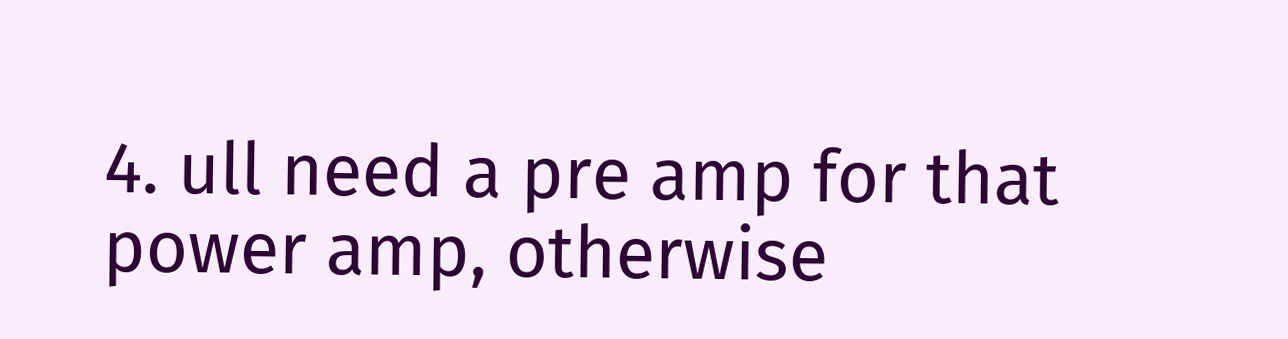4. ull need a pre amp for that power amp, otherwise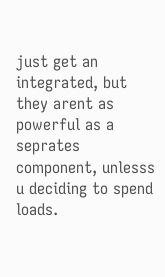just get an integrated, but they arent as powerful as a seprates component, unlesss u deciding to spend loads.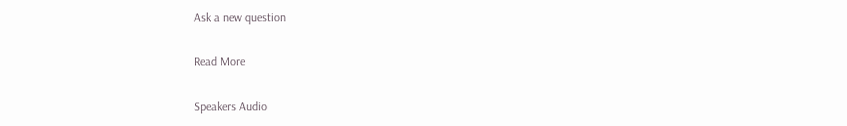Ask a new question

Read More

Speakers Audio